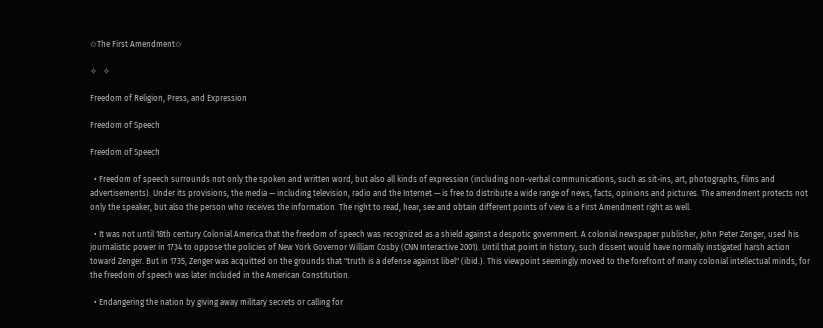✩The First Amendment✩

✧   ✧

Freedom of Religion, Press, and Expression

Freedom of Speech

Freedom of Speech

  • Freedom of speech surrounds not only the spoken and written word, but also all kinds of expression (including non-verbal communications, such as sit-ins, art, photographs, films and advertisements). Under its provisions, the media — including television, radio and the Internet — is free to distribute a wide range of news, facts, opinions and pictures. The amendment protects not only the speaker, but also the person who receives the information. The right to read, hear, see and obtain different points of view is a First Amendment right as well.

  • It was not until 18th century Colonial America that the freedom of speech was recognized as a shield against a despotic government. A colonial newspaper publisher, John Peter Zenger, used his journalistic power in 1734 to oppose the policies of New York Governor William Cosby (CNN Interactive 2001). Until that point in history, such dissent would have normally instigated harsh action toward Zenger. But in 1735, Zenger was acquitted on the grounds that "truth is a defense against libel" (ibid.). This viewpoint seemingly moved to the forefront of many colonial intellectual minds, for the freedom of speech was later included in the American Constitution.

  • Endangering the nation by giving away military secrets or calling for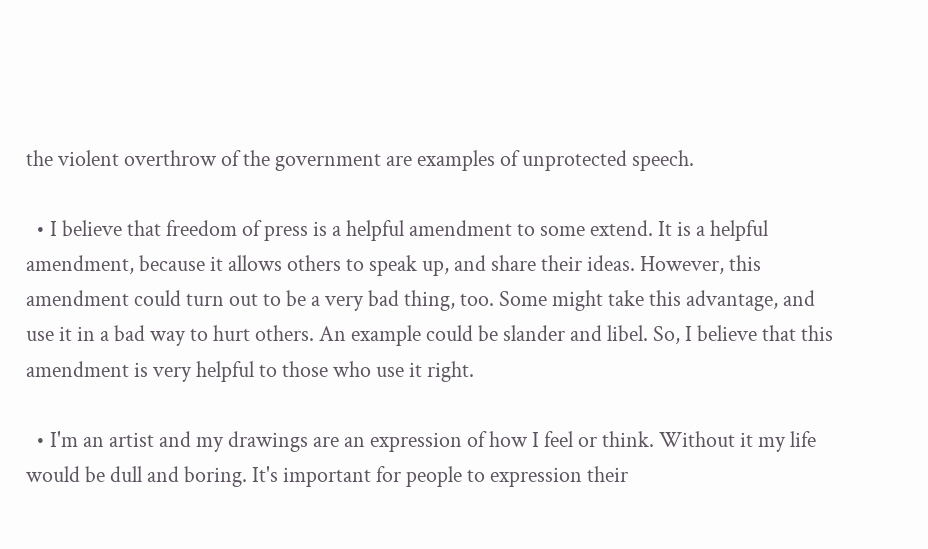the violent overthrow of the government are examples of unprotected speech.

  • I believe that freedom of press is a helpful amendment to some extend. It is a helpful amendment, because it allows others to speak up, and share their ideas. However, this amendment could turn out to be a very bad thing, too. Some might take this advantage, and use it in a bad way to hurt others. An example could be slander and libel. So, I believe that this amendment is very helpful to those who use it right.

  • I'm an artist and my drawings are an expression of how I feel or think. Without it my life would be dull and boring. It's important for people to expression their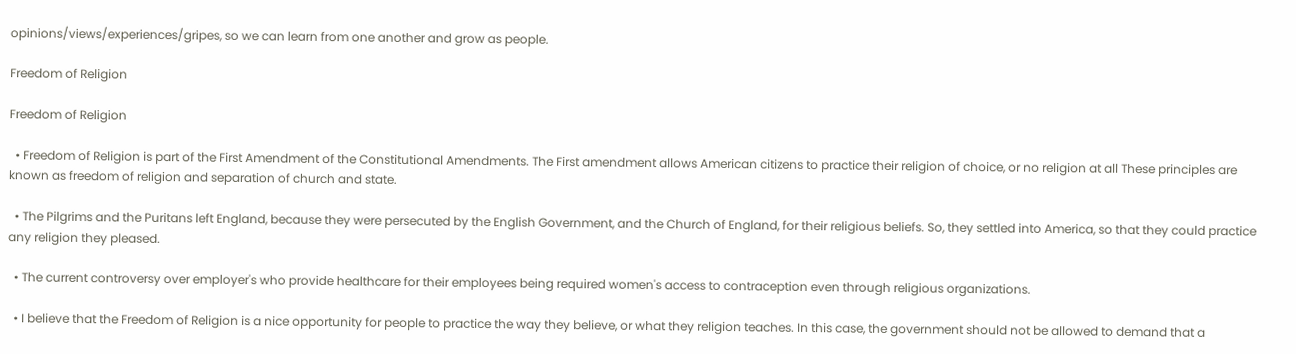opinions/views/experiences/gripes, so we can learn from one another and grow as people.

Freedom of Religion

Freedom of Religion

  • Freedom of Religion is part of the First Amendment of the Constitutional Amendments. The First amendment allows American citizens to practice their religion of choice, or no religion at all These principles are known as freedom of religion and separation of church and state.

  • The Pilgrims and the Puritans left England, because they were persecuted by the English Government, and the Church of England, for their religious beliefs. So, they settled into America, so that they could practice any religion they pleased.

  • The current controversy over employer's who provide healthcare for their employees being required women's access to contraception even through religious organizations.

  • I believe that the Freedom of Religion is a nice opportunity for people to practice the way they believe, or what they religion teaches. In this case, the government should not be allowed to demand that a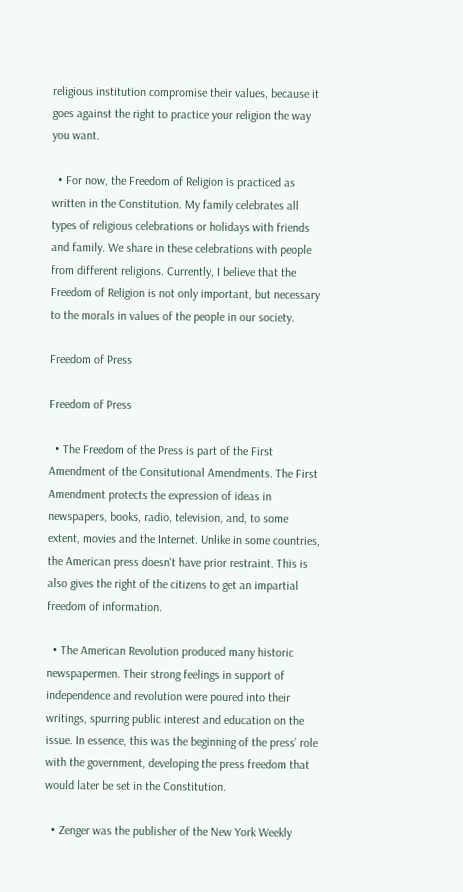religious institution compromise their values, because it goes against the right to practice your religion the way you want.

  • For now, the Freedom of Religion is practiced as written in the Constitution. My family celebrates all types of religious celebrations or holidays with friends and family. We share in these celebrations with people from different religions. Currently, I believe that the Freedom of Religion is not only important, but necessary to the morals in values of the people in our society.

Freedom of Press

Freedom of Press

  • The Freedom of the Press is part of the First Amendment of the Consitutional Amendments. The First Amendment protects the expression of ideas in newspapers, books, radio, television, and, to some extent, movies and the Internet. Unlike in some countries, the American press doesn't have prior restraint. This is also gives the right of the citizens to get an impartial freedom of information.

  • The American Revolution produced many historic newspapermen. Their strong feelings in support of independence and revolution were poured into their writings, spurring public interest and education on the issue. In essence, this was the beginning of the press’ role with the government, developing the press freedom that would later be set in the Constitution.

  • Zenger was the publisher of the New York Weekly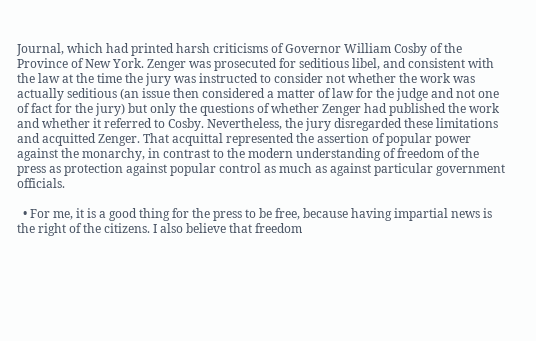Journal, which had printed harsh criticisms of Governor William Cosby of the Province of New York. Zenger was prosecuted for seditious libel, and consistent with the law at the time the jury was instructed to consider not whether the work was actually seditious (an issue then considered a matter of law for the judge and not one of fact for the jury) but only the questions of whether Zenger had published the work and whether it referred to Cosby. Nevertheless, the jury disregarded these limitations and acquitted Zenger. That acquittal represented the assertion of popular power against the monarchy, in contrast to the modern understanding of freedom of the press as protection against popular control as much as against particular government officials.

  • For me, it is a good thing for the press to be free, because having impartial news is the right of the citizens. I also believe that freedom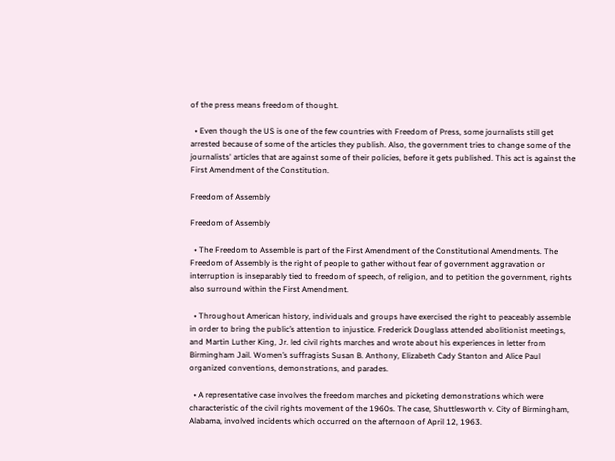of the press means freedom of thought.

  • Even though the US is one of the few countries with Freedom of Press, some journalists still get arrested because of some of the articles they publish. Also, the government tries to change some of the journalists' articles that are against some of their policies, before it gets published. This act is against the First Amendment of the Constitution.

Freedom of Assembly

Freedom of Assembly

  • The Freedom to Assemble is part of the First Amendment of the Constitutional Amendments. The Freedom of Assembly is the right of people to gather without fear of government aggravation or interruption is inseparably tied to freedom of speech, of religion, and to petition the government, rights also surround within the First Amendment.

  • Throughout American history, individuals and groups have exercised the right to peaceably assemble in order to bring the public’s attention to injustice. Frederick Douglass attended abolitionist meetings, and Martin Luther King, Jr. led civil rights marches and wrote about his experiences in letter from Birmingham Jail. Women’s suffragists Susan B. Anthony, Elizabeth Cady Stanton and Alice Paul organized conventions, demonstrations, and parades.

  • A representative case involves the freedom marches and picketing demonstrations which were characteristic of the civil rights movement of the 1960s. The case, Shuttlesworth v. City of Birmingham, Alabama, involved incidents which occurred on the afternoon of April 12, 1963.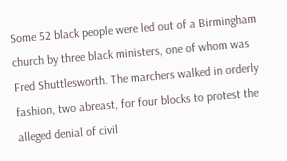Some 52 black people were led out of a Birmingham church by three black ministers, one of whom was Fred Shuttlesworth. The marchers walked in orderly fashion, two abreast, for four blocks to protest the alleged denial of civil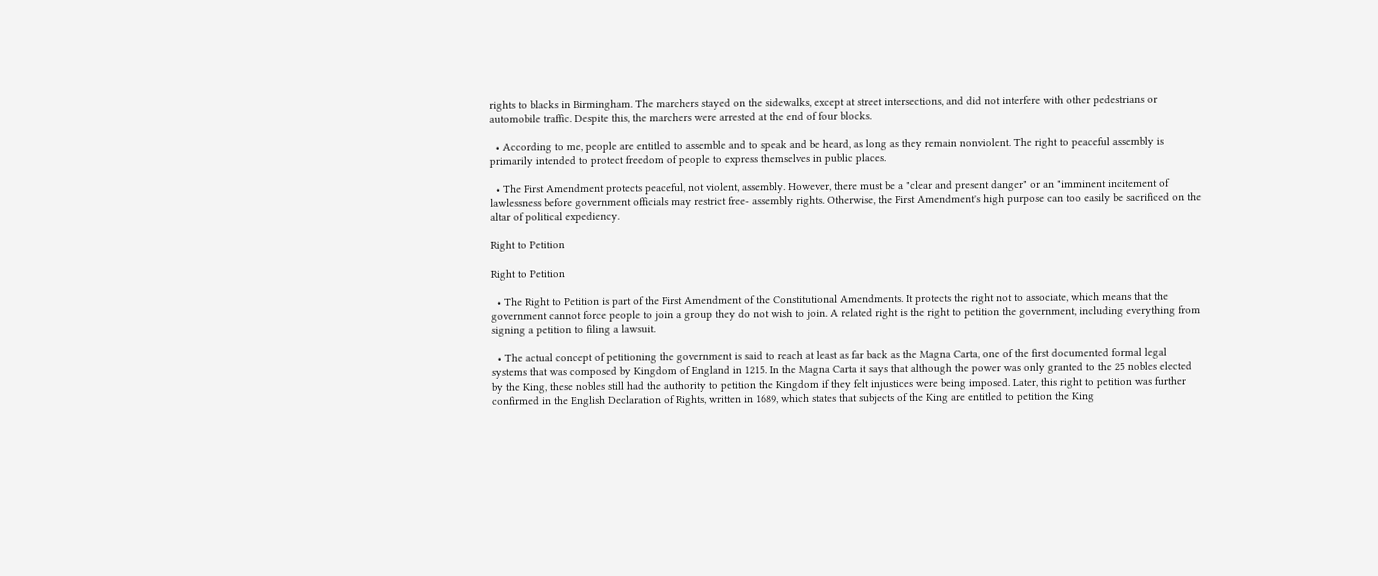rights to blacks in Birmingham. The marchers stayed on the sidewalks, except at street intersections, and did not interfere with other pedestrians or automobile traffic. Despite this, the marchers were arrested at the end of four blocks.

  • According to me, people are entitled to assemble and to speak and be heard, as long as they remain nonviolent. The right to peaceful assembly is primarily intended to protect freedom of people to express themselves in public places.

  • The First Amendment protects peaceful, not violent, assembly. However, there must be a "clear and present danger" or an "imminent incitement of lawlessness before government officials may restrict free- assembly rights. Otherwise, the First Amendment's high purpose can too easily be sacrificed on the altar of political expediency.

Right to Petition

Right to Petition

  • The Right to Petition is part of the First Amendment of the Constitutional Amendments. It protects the right not to associate, which means that the government cannot force people to join a group they do not wish to join. A related right is the right to petition the government, including everything from signing a petition to filing a lawsuit.

  • The actual concept of petitioning the government is said to reach at least as far back as the Magna Carta, one of the first documented formal legal systems that was composed by Kingdom of England in 1215. In the Magna Carta it says that although the power was only granted to the 25 nobles elected by the King, these nobles still had the authority to petition the Kingdom if they felt injustices were being imposed. Later, this right to petition was further confirmed in the English Declaration of Rights, written in 1689, which states that subjects of the King are entitled to petition the King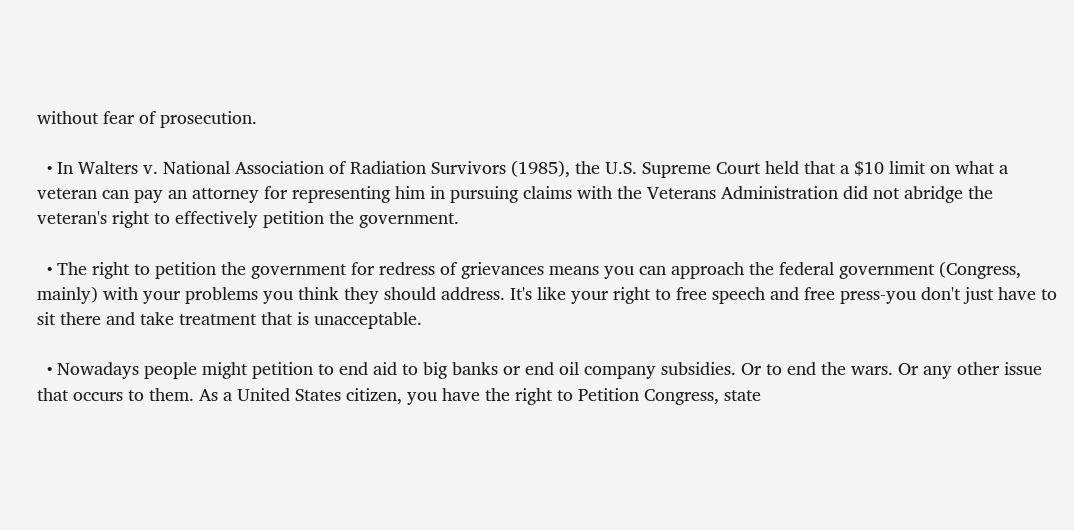without fear of prosecution.

  • In Walters v. National Association of Radiation Survivors (1985), the U.S. Supreme Court held that a $10 limit on what a veteran can pay an attorney for representing him in pursuing claims with the Veterans Administration did not abridge the veteran's right to effectively petition the government.

  • The right to petition the government for redress of grievances means you can approach the federal government (Congress, mainly) with your problems you think they should address. It's like your right to free speech and free press-you don't just have to sit there and take treatment that is unacceptable.

  • Nowadays people might petition to end aid to big banks or end oil company subsidies. Or to end the wars. Or any other issue that occurs to them. As a United States citizen, you have the right to Petition Congress, state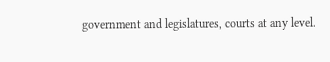government and legislatures, courts at any level.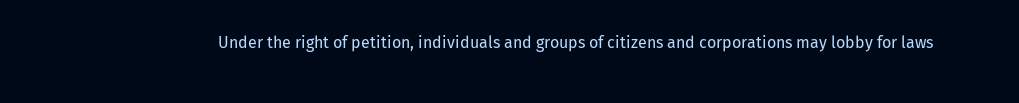Under the right of petition, individuals and groups of citizens and corporations may lobby for laws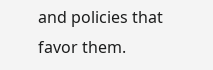and policies that favor them.